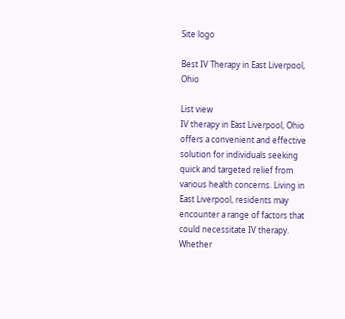Site logo

Best IV Therapy in East Liverpool, Ohio

List view
IV therapy in East Liverpool, Ohio offers a convenient and effective solution for individuals seeking quick and targeted relief from various health concerns. Living in East Liverpool, residents may encounter a range of factors that could necessitate IV therapy. Whether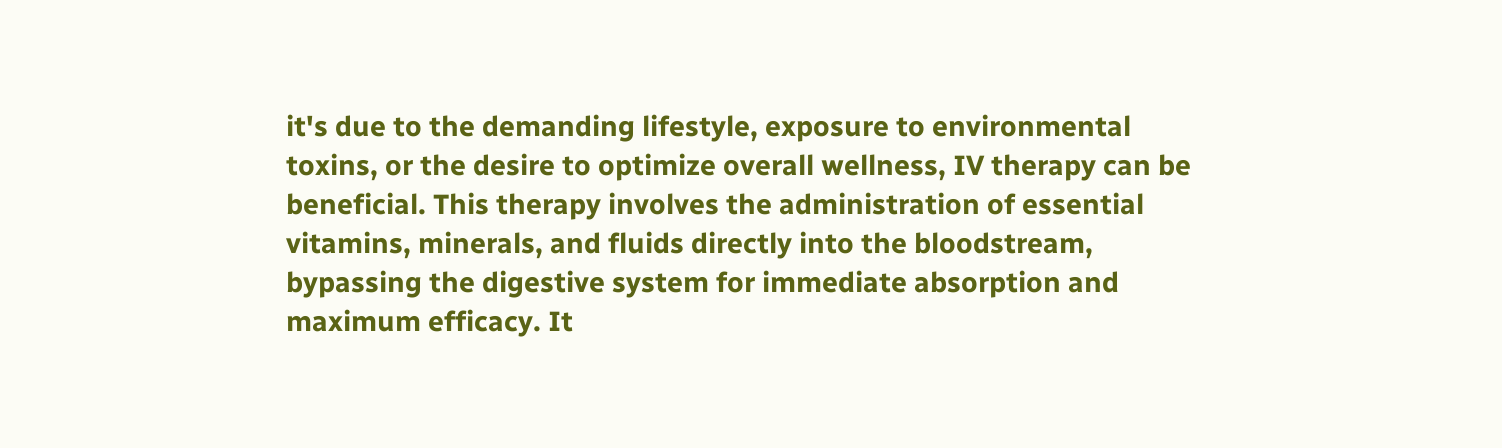it's due to the demanding lifestyle, exposure to environmental toxins, or the desire to optimize overall wellness, IV therapy can be beneficial. This therapy involves the administration of essential vitamins, minerals, and fluids directly into the bloodstream, bypassing the digestive system for immediate absorption and maximum efficacy. It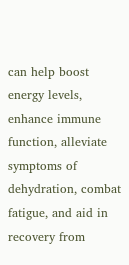can help boost energy levels, enhance immune function, alleviate symptoms of dehydration, combat fatigue, and aid in recovery from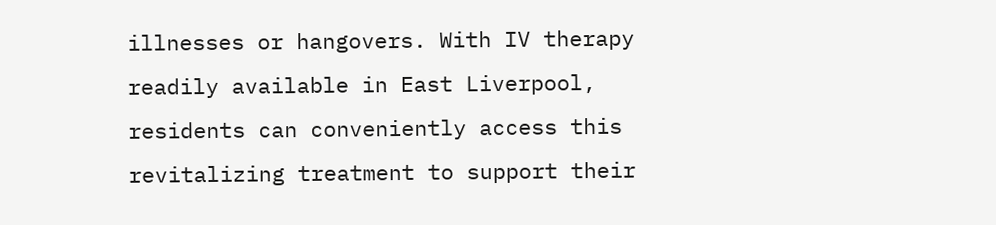illnesses or hangovers. With IV therapy readily available in East Liverpool, residents can conveniently access this revitalizing treatment to support their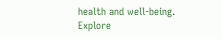health and well-being. Explore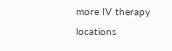more IV therapy locations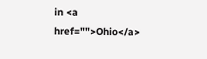in <a href="">Ohio</a>